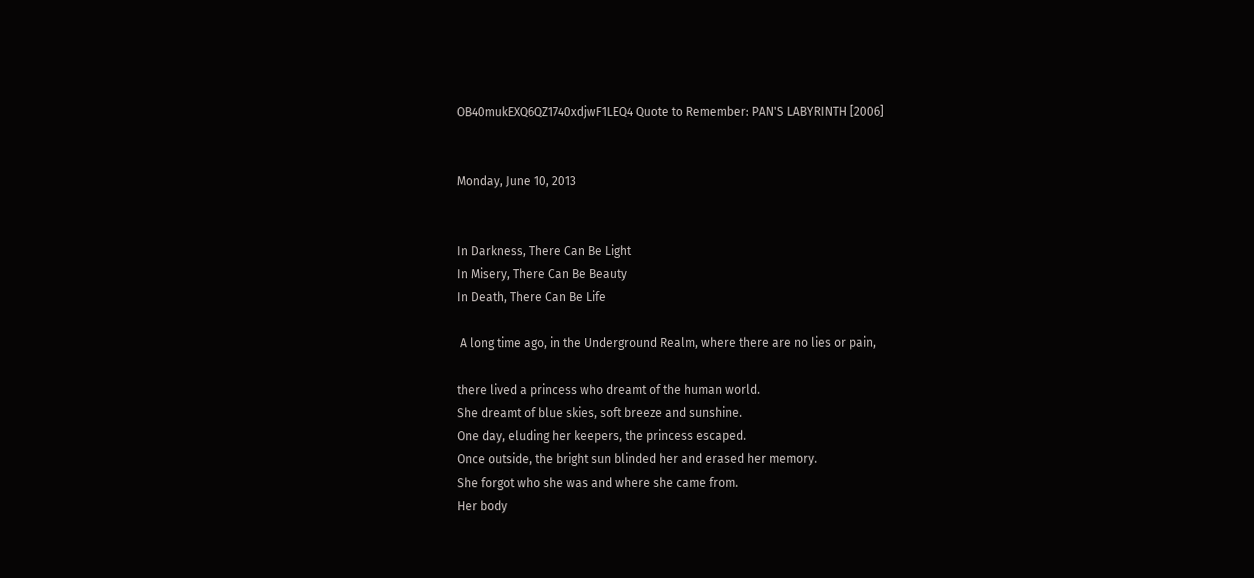OB40mukEXQ6QZ1740xdjwF1LEQ4 Quote to Remember: PAN'S LABYRINTH [2006]


Monday, June 10, 2013


In Darkness, There Can Be Light
In Misery, There Can Be Beauty
In Death, There Can Be Life

 A long time ago, in the Underground Realm, where there are no lies or pain,

there lived a princess who dreamt of the human world.
She dreamt of blue skies, soft breeze and sunshine.
One day, eluding her keepers, the princess escaped.
Once outside, the bright sun blinded her and erased her memory.
She forgot who she was and where she came from.
Her body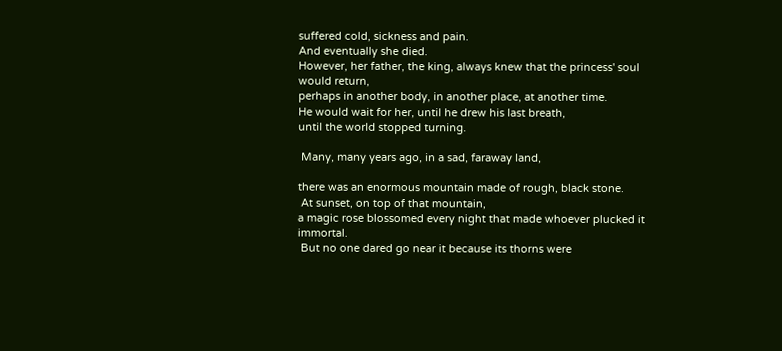suffered cold, sickness and pain.
And eventually she died.
However, her father, the king, always knew that the princess' soul would return,
perhaps in another body, in another place, at another time.
He would wait for her, until he drew his last breath,
until the world stopped turning.

 Many, many years ago, in a sad, faraway land,

there was an enormous mountain made of rough, black stone.
 At sunset, on top of that mountain,
a magic rose blossomed every night that made whoever plucked it immortal.
 But no one dared go near it because its thorns were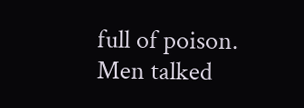full of poison.
Men talked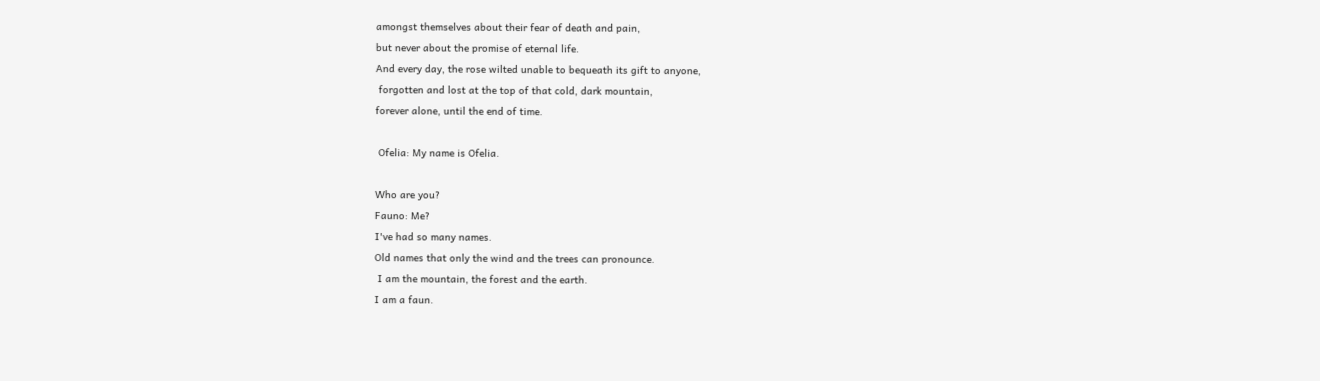amongst themselves about their fear of death and pain,
but never about the promise of eternal life.
And every day, the rose wilted unable to bequeath its gift to anyone,
 forgotten and lost at the top of that cold, dark mountain,
forever alone, until the end of time.

 Ofelia: My name is Ofelia.

Who are you?
Fauno: Me?
I've had so many names.
Old names that only the wind and the trees can pronounce.
 I am the mountain, the forest and the earth.
I am a faun.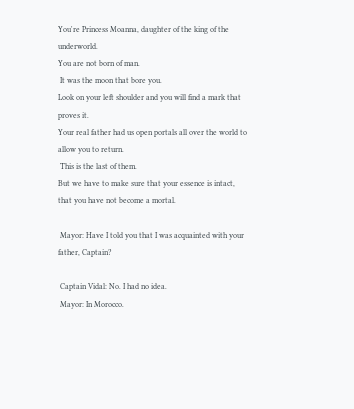You're Princess Moanna, daughter of the king of the underworld.
You are not born of man.
 It was the moon that bore you.
Look on your left shoulder and you will find a mark that proves it.
Your real father had us open portals all over the world to allow you to return.
 This is the last of them.
But we have to make sure that your essence is intact,
that you have not become a mortal.

 Mayor: Have I told you that I was acquainted with your father, Captain?

 Captain Vidal: No. I had no idea.
 Mayor: In Morocco.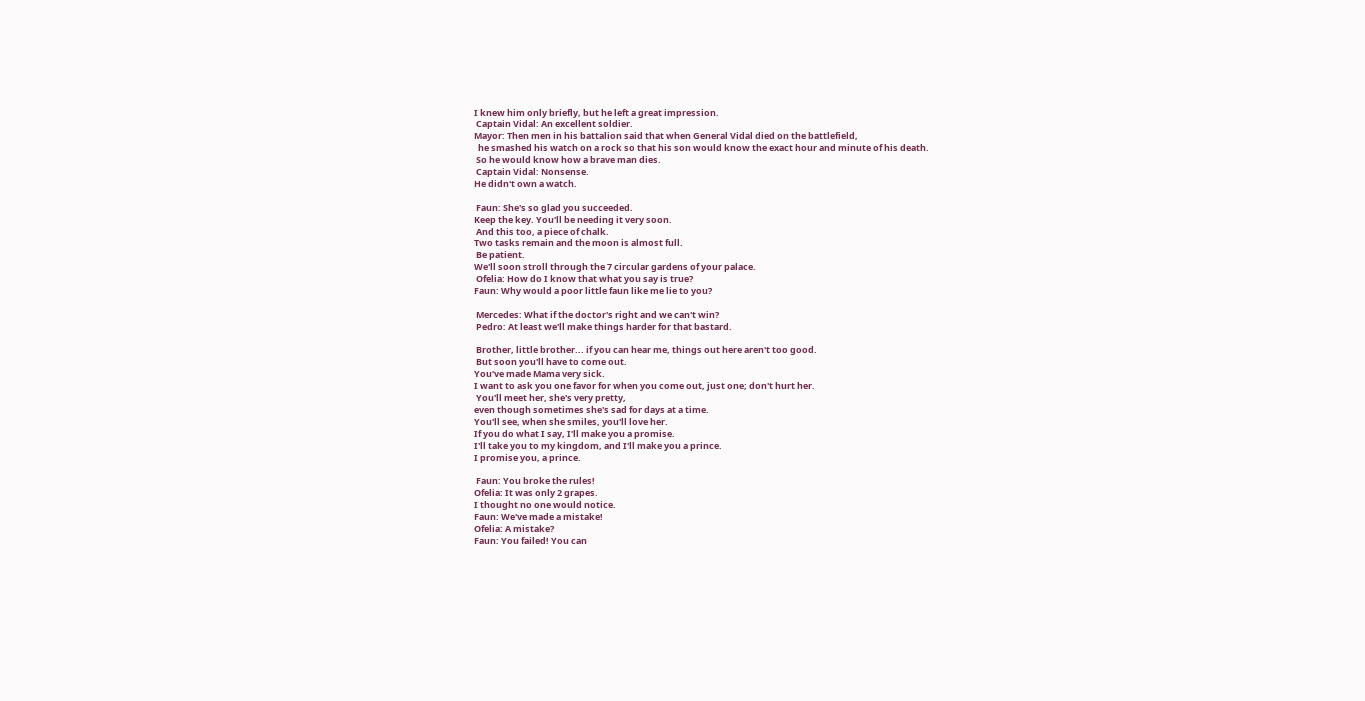I knew him only briefly, but he left a great impression.
 Captain Vidal: An excellent soldier.
Mayor: Then men in his battalion said that when General Vidal died on the battlefield,
  he smashed his watch on a rock so that his son would know the exact hour and minute of his death.
 So he would know how a brave man dies.
 Captain Vidal: Nonsense.
He didn't own a watch.

 Faun: She's so glad you succeeded.
Keep the key. You'll be needing it very soon.
 And this too, a piece of chalk.
Two tasks remain and the moon is almost full.
 Be patient.
We'll soon stroll through the 7 circular gardens of your palace.
 Ofelia: How do I know that what you say is true?
Faun: Why would a poor little faun like me lie to you?

 Mercedes: What if the doctor's right and we can't win?
 Pedro: At least we'll make things harder for that bastard.

 Brother, little brother... if you can hear me, things out here aren't too good.
 But soon you'll have to come out.
You've made Mama very sick.
I want to ask you one favor for when you come out, just one; don't hurt her.
 You'll meet her, she's very pretty,
even though sometimes she's sad for days at a time.
You'll see, when she smiles, you'll love her.
If you do what I say, I'll make you a promise.
I'll take you to my kingdom, and I'll make you a prince.
I promise you, a prince.

 Faun: You broke the rules!
Ofelia: It was only 2 grapes.
I thought no one would notice.
Faun: We've made a mistake!
Ofelia: A mistake?
Faun: You failed! You can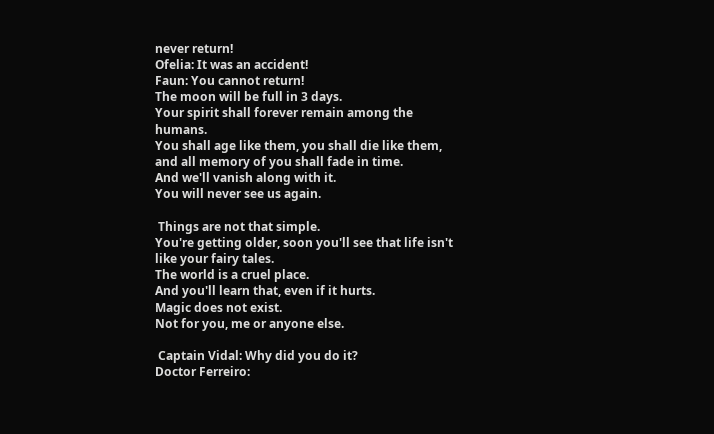never return!
Ofelia: It was an accident!
Faun: You cannot return!
The moon will be full in 3 days.
Your spirit shall forever remain among the humans.
You shall age like them, you shall die like them,
and all memory of you shall fade in time.
And we'll vanish along with it.
You will never see us again.

 Things are not that simple.
You're getting older, soon you'll see that life isn't like your fairy tales.
The world is a cruel place.
And you'll learn that, even if it hurts.
Magic does not exist.
Not for you, me or anyone else.

 Captain Vidal: Why did you do it?
Doctor Ferreiro: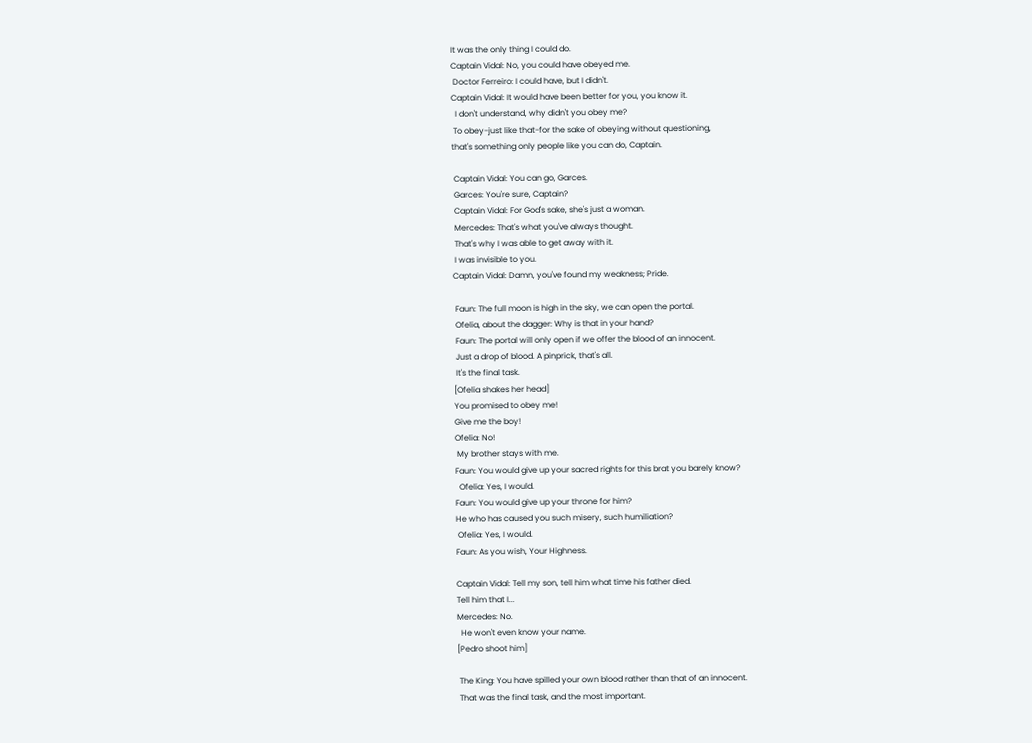It was the only thing I could do.
Captain Vidal: No, you could have obeyed me.
 Doctor Ferreiro: I could have, but I didn't.
Captain Vidal: It would have been better for you, you know it.
  I don't understand, why didn't you obey me?
 To obey-just like that-for the sake of obeying without questioning,
that's something only people like you can do, Captain.

 Captain Vidal: You can go, Garces.
 Garces: You're sure, Captain?
 Captain Vidal: For God's sake, she's just a woman.
 Mercedes: That's what you've always thought.
 That's why I was able to get away with it.
 I was invisible to you.
Captain Vidal: Damn, you've found my weakness; Pride.

 Faun: The full moon is high in the sky, we can open the portal.
 Ofelia, about the dagger: Why is that in your hand?
 Faun: The portal will only open if we offer the blood of an innocent.
 Just a drop of blood. A pinprick, that's all.
 It's the final task.
[Ofelia shakes her head]
You promised to obey me!
Give me the boy!
Ofelia: No!
 My brother stays with me.
Faun: You would give up your sacred rights for this brat you barely know?
  Ofelia: Yes, I would.
Faun: You would give up your throne for him?
He who has caused you such misery, such humiliation?
 Ofelia: Yes, I would.
Faun: As you wish, Your Highness.

Captain Vidal: Tell my son, tell him what time his father died.
Tell him that I...
Mercedes: No.
  He won't even know your name.
[Pedro shoot him]

 The King: You have spilled your own blood rather than that of an innocent.
 That was the final task, and the most important.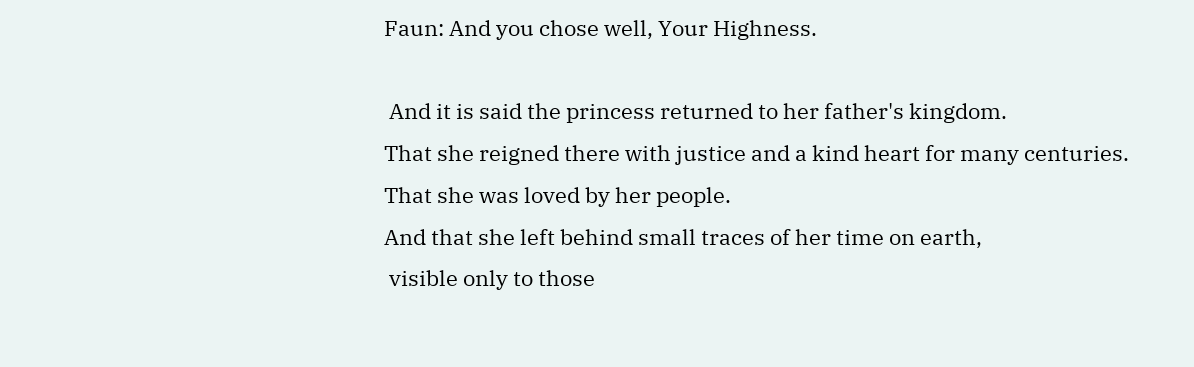Faun: And you chose well, Your Highness.

 And it is said the princess returned to her father's kingdom.
That she reigned there with justice and a kind heart for many centuries.
That she was loved by her people.
And that she left behind small traces of her time on earth,
 visible only to those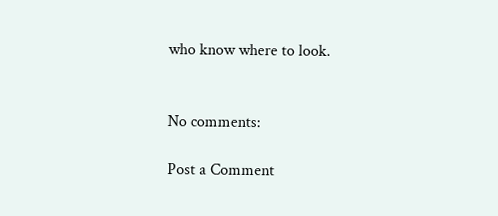who know where to look.


No comments:

Post a Comment